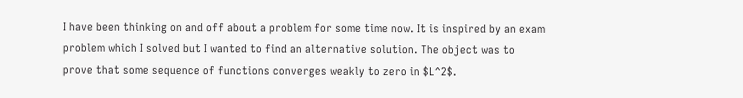I have been thinking on and off about a problem for some time now. It is inspired by an exam problem which I solved but I wanted to find an alternative solution. The object was to prove that some sequence of functions converges weakly to zero in $L^2$.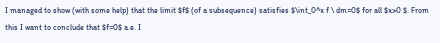I managed to show (with some help) that the limit $f$ (of a subsequence) satisfies $\int_0^x f \ dm=0$ for all $x>0 $. From this I want to conclude that $f=0$ a.e. I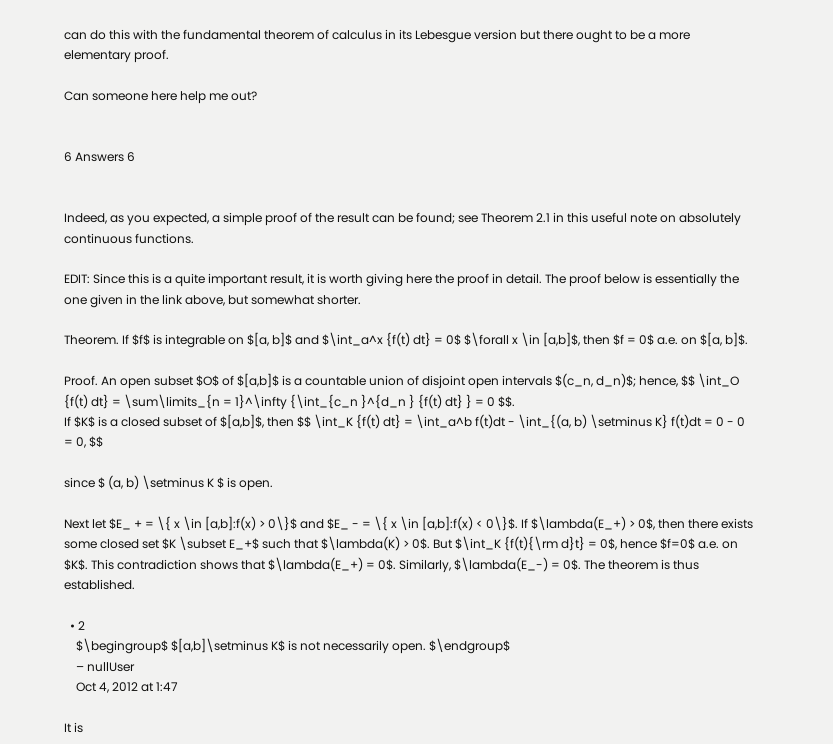can do this with the fundamental theorem of calculus in its Lebesgue version but there ought to be a more elementary proof.

Can someone here help me out?


6 Answers 6


Indeed, as you expected, a simple proof of the result can be found; see Theorem 2.1 in this useful note on absolutely continuous functions.

EDIT: Since this is a quite important result, it is worth giving here the proof in detail. The proof below is essentially the one given in the link above, but somewhat shorter.

Theorem. If $f$ is integrable on $[a, b]$ and $\int_a^x {f(t) dt} = 0$ $\forall x \in [a,b]$, then $f = 0$ a.e. on $[a, b]$.

Proof. An open subset $O$ of $[a,b]$ is a countable union of disjoint open intervals $(c_n, d_n)$; hence, $$ \int_O {f(t) dt} = \sum\limits_{n = 1}^\infty {\int_{c_n }^{d_n } {f(t) dt} } = 0 $$.
If $K$ is a closed subset of $[a,b]$, then $$ \int_K {f(t) dt} = \int_a^b f(t)dt - \int_{(a, b) \setminus K} f(t)dt = 0 - 0 = 0, $$

since $ (a, b) \setminus K $ is open.

Next let $E_ + = \{ x \in [a,b]:f(x) > 0\}$ and $E_ - = \{ x \in [a,b]:f(x) < 0\}$. If $\lambda(E_+) > 0$, then there exists some closed set $K \subset E_+$ such that $\lambda(K) > 0$. But $\int_K {f(t){\rm d}t} = 0$, hence $f=0$ a.e. on $K$. This contradiction shows that $\lambda(E_+) = 0$. Similarly, $\lambda(E_-) = 0$. The theorem is thus established.

  • 2
    $\begingroup$ $[a,b]\setminus K$ is not necessarily open. $\endgroup$
    – nullUser
    Oct 4, 2012 at 1:47

It is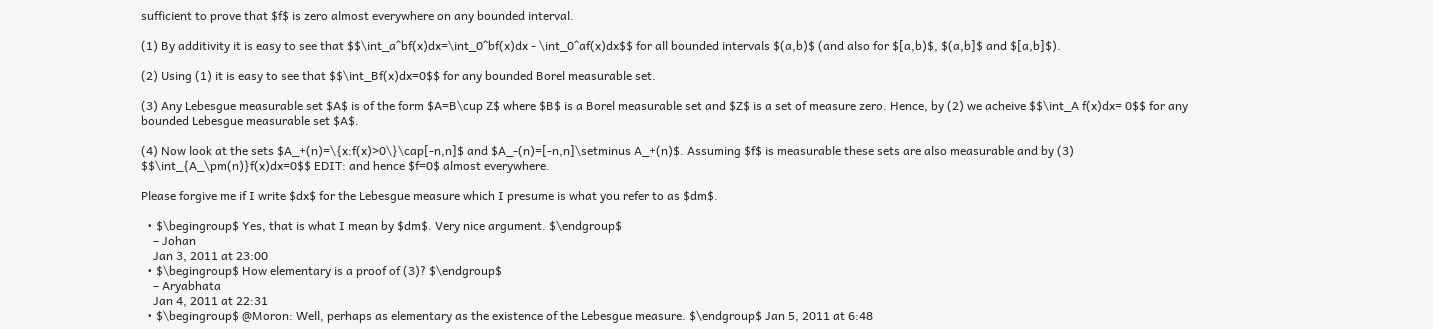sufficient to prove that $f$ is zero almost everywhere on any bounded interval.

(1) By additivity it is easy to see that $$\int_a^bf(x)dx=\int_0^bf(x)dx - \int_0^af(x)dx$$ for all bounded intervals $(a,b)$ (and also for $[a,b)$, $(a,b]$ and $[a,b]$).

(2) Using (1) it is easy to see that $$\int_Bf(x)dx=0$$ for any bounded Borel measurable set.

(3) Any Lebesgue measurable set $A$ is of the form $A=B\cup Z$ where $B$ is a Borel measurable set and $Z$ is a set of measure zero. Hence, by (2) we acheive $$\int_A f(x)dx= 0$$ for any bounded Lebesgue measurable set $A$.

(4) Now look at the sets $A_+(n)=\{x:f(x)>0\}\cap[-n,n]$ and $A_-(n)=[-n,n]\setminus A_+(n)$. Assuming $f$ is measurable these sets are also measurable and by (3) $$\int_{A_\pm(n)}f(x)dx=0$$ EDIT: and hence $f=0$ almost everywhere.

Please forgive me if I write $dx$ for the Lebesgue measure which I presume is what you refer to as $dm$.

  • $\begingroup$ Yes, that is what I mean by $dm$. Very nice argument. $\endgroup$
    – Johan
    Jan 3, 2011 at 23:00
  • $\begingroup$ How elementary is a proof of (3)? $\endgroup$
    – Aryabhata
    Jan 4, 2011 at 22:31
  • $\begingroup$ @Moron: Well, perhaps as elementary as the existence of the Lebesgue measure. $\endgroup$ Jan 5, 2011 at 6:48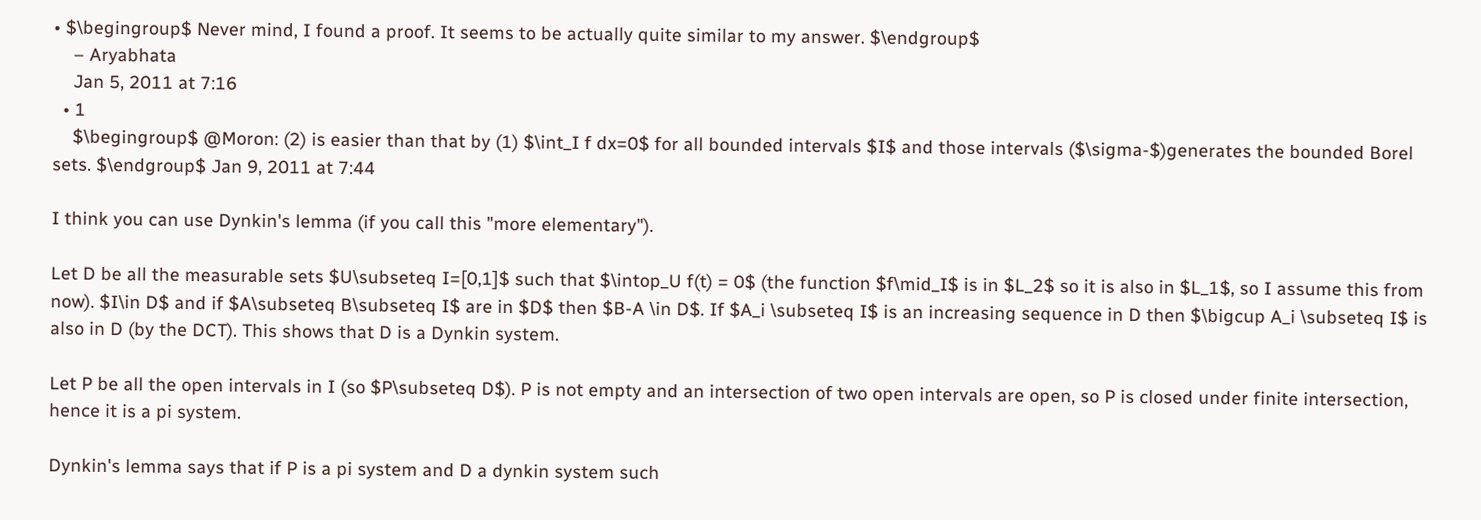• $\begingroup$ Never mind, I found a proof. It seems to be actually quite similar to my answer. $\endgroup$
    – Aryabhata
    Jan 5, 2011 at 7:16
  • 1
    $\begingroup$ @Moron: (2) is easier than that by (1) $\int_I f dx=0$ for all bounded intervals $I$ and those intervals ($\sigma-$)generates the bounded Borel sets. $\endgroup$ Jan 9, 2011 at 7:44

I think you can use Dynkin's lemma (if you call this "more elementary").

Let D be all the measurable sets $U\subseteq I=[0,1]$ such that $\intop_U f(t) = 0$ (the function $f\mid_I$ is in $L_2$ so it is also in $L_1$, so I assume this from now). $I\in D$ and if $A\subseteq B\subseteq I$ are in $D$ then $B-A \in D$. If $A_i \subseteq I$ is an increasing sequence in D then $\bigcup A_i \subseteq I$ is also in D (by the DCT). This shows that D is a Dynkin system.

Let P be all the open intervals in I (so $P\subseteq D$). P is not empty and an intersection of two open intervals are open, so P is closed under finite intersection, hence it is a pi system.

Dynkin's lemma says that if P is a pi system and D a dynkin system such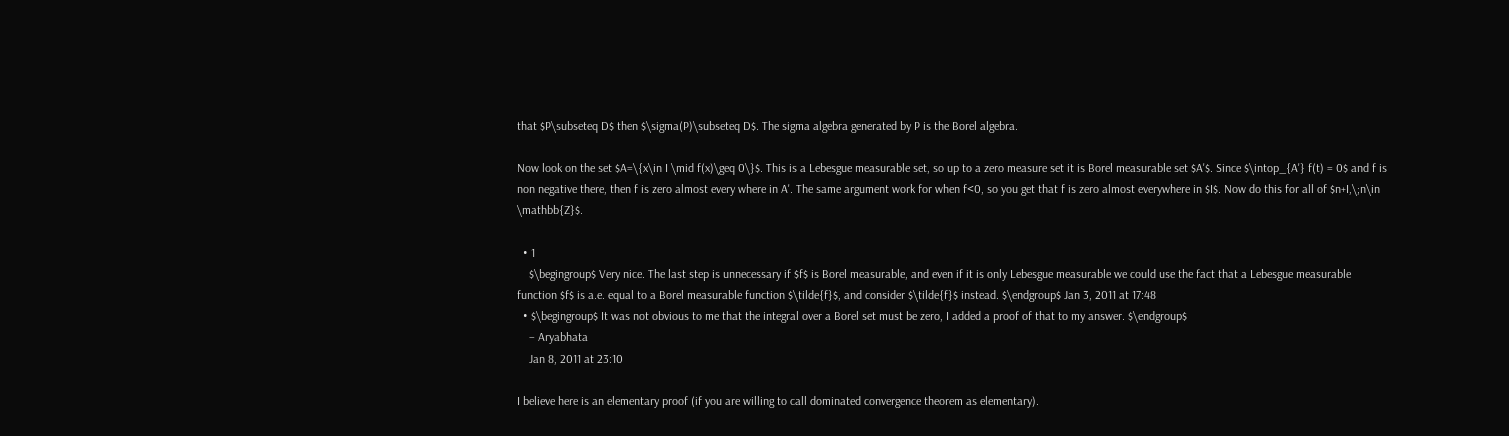that $P\subseteq D$ then $\sigma(P)\subseteq D$. The sigma algebra generated by P is the Borel algebra.

Now look on the set $A=\{x\in I \mid f(x)\geq 0\}$. This is a Lebesgue measurable set, so up to a zero measure set it is Borel measurable set $A'$. Since $\intop_{A'} f(t) = 0$ and f is non negative there, then f is zero almost every where in A'. The same argument work for when f<0, so you get that f is zero almost everywhere in $I$. Now do this for all of $n+I,\;n\in \mathbb{Z}$.

  • 1
    $\begingroup$ Very nice. The last step is unnecessary if $f$ is Borel measurable, and even if it is only Lebesgue measurable we could use the fact that a Lebesgue measurable function $f$ is a.e. equal to a Borel measurable function $\tilde{f}$, and consider $\tilde{f}$ instead. $\endgroup$ Jan 3, 2011 at 17:48
  • $\begingroup$ It was not obvious to me that the integral over a Borel set must be zero, I added a proof of that to my answer. $\endgroup$
    – Aryabhata
    Jan 8, 2011 at 23:10

I believe here is an elementary proof (if you are willing to call dominated convergence theorem as elementary).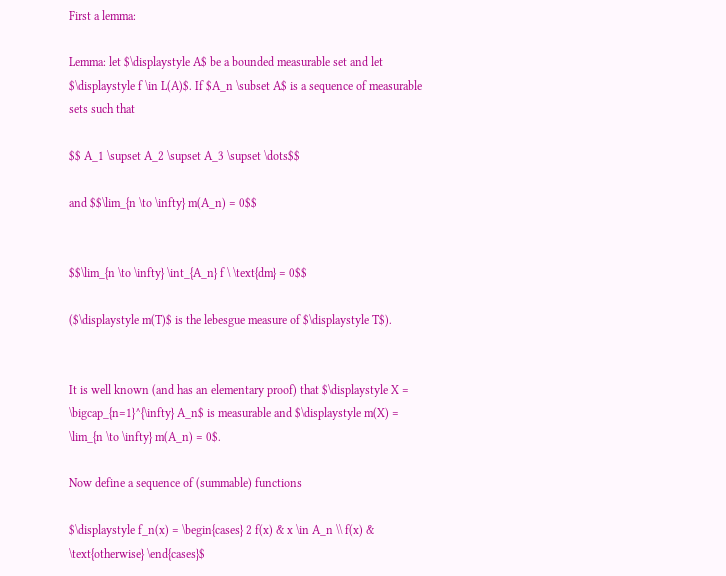First a lemma:

Lemma: let $\displaystyle A$ be a bounded measurable set and let $\displaystyle f \in L(A)$. If $A_n \subset A$ is a sequence of measurable sets such that

$$ A_1 \supset A_2 \supset A_3 \supset \dots$$

and $$\lim_{n \to \infty} m(A_n) = 0$$


$$\lim_{n \to \infty} \int_{A_n} f \ \text{dm} = 0$$

($\displaystyle m(T)$ is the lebesgue measure of $\displaystyle T$).


It is well known (and has an elementary proof) that $\displaystyle X = \bigcap_{n=1}^{\infty} A_n$ is measurable and $\displaystyle m(X) = \lim_{n \to \infty} m(A_n) = 0$.

Now define a sequence of (summable) functions

$\displaystyle f_n(x) = \begin{cases} 2 f(x) & x \in A_n \\ f(x) & \text{otherwise} \end{cases}$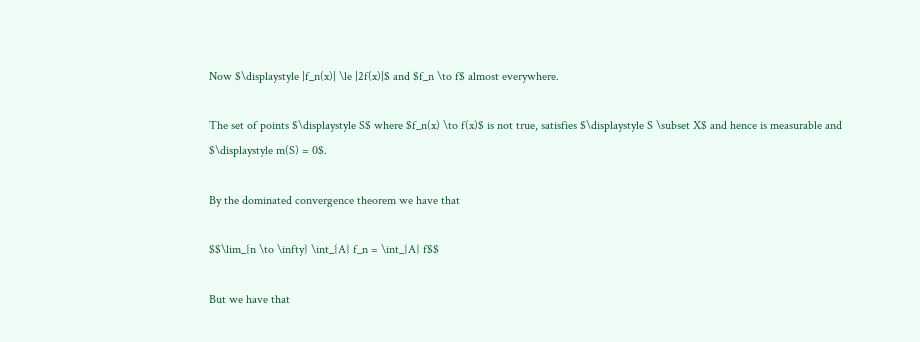Now $\displaystyle |f_n(x)| \le |2f(x)|$ and $f_n \to f$ almost everywhere.

The set of points $\displaystyle S$ where $f_n(x) \to f(x)$ is not true, satisfies $\displaystyle S \subset X$ and hence is measurable and $\displaystyle m(S) = 0$.

By the dominated convergence theorem we have that

$$\lim_{n \to \infty} \int_{A} f_n = \int_{A} f$$

But we have that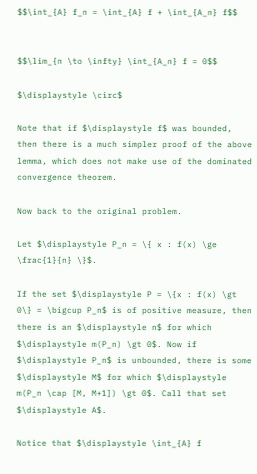$$\int_{A} f_n = \int_{A} f + \int_{A_n} f$$


$$\lim_{n \to \infty} \int_{A_n} f = 0$$

$\displaystyle \circ$

Note that if $\displaystyle f$ was bounded, then there is a much simpler proof of the above lemma, which does not make use of the dominated convergence theorem.

Now back to the original problem.

Let $\displaystyle P_n = \{ x : f(x) \ge \frac{1}{n} \}$.

If the set $\displaystyle P = \{x : f(x) \gt 0\} = \bigcup P_n$ is of positive measure, then there is an $\displaystyle n$ for which $\displaystyle m(P_n) \gt 0$. Now if $\displaystyle P_n$ is unbounded, there is some $\displaystyle M$ for which $\displaystyle m(P_n \cap [M, M+1]) \gt 0$. Call that set $\displaystyle A$.

Notice that $\displaystyle \int_{A} f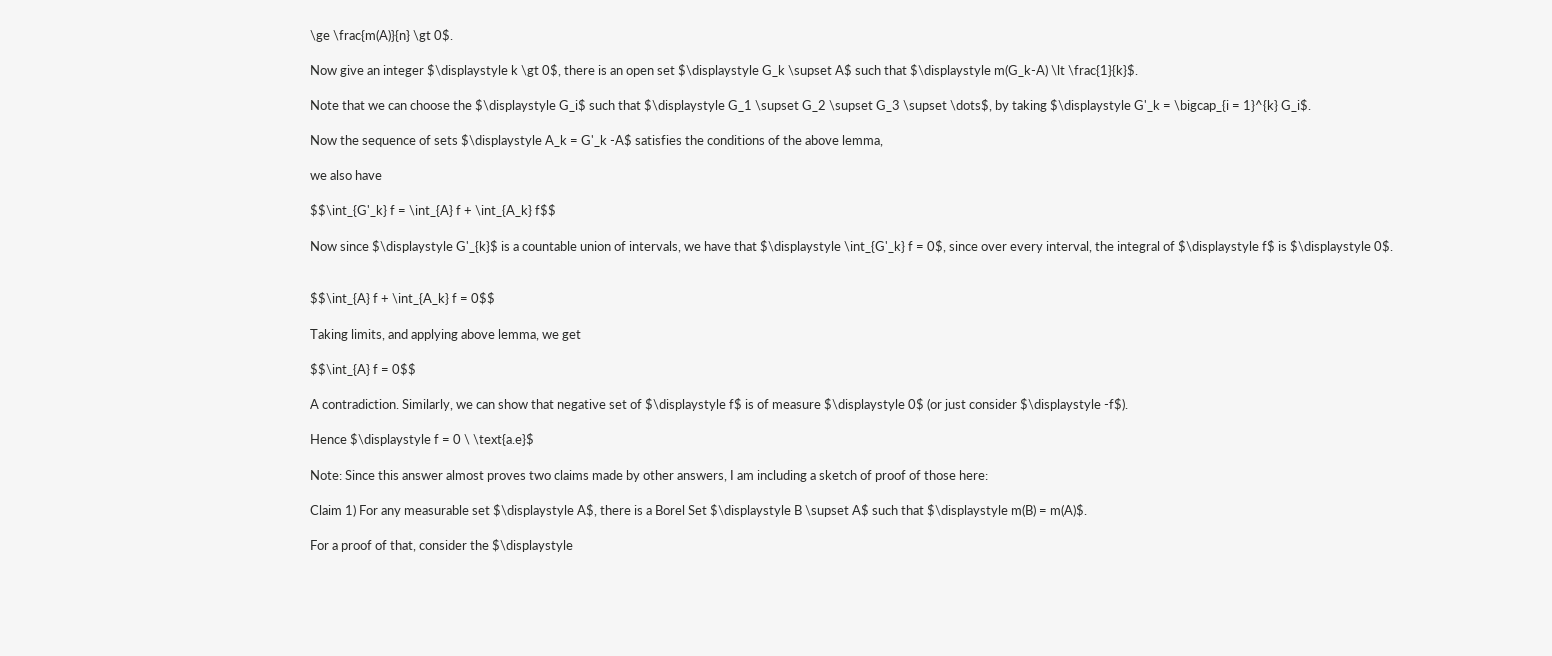\ge \frac{m(A)}{n} \gt 0$.

Now give an integer $\displaystyle k \gt 0$, there is an open set $\displaystyle G_k \supset A$ such that $\displaystyle m(G_k-A) \lt \frac{1}{k}$.

Note that we can choose the $\displaystyle G_i$ such that $\displaystyle G_1 \supset G_2 \supset G_3 \supset \dots$, by taking $\displaystyle G'_k = \bigcap_{i = 1}^{k} G_i$.

Now the sequence of sets $\displaystyle A_k = G'_k -A$ satisfies the conditions of the above lemma,

we also have

$$\int_{G'_k} f = \int_{A} f + \int_{A_k} f$$

Now since $\displaystyle G'_{k}$ is a countable union of intervals, we have that $\displaystyle \int_{G'_k} f = 0$, since over every interval, the integral of $\displaystyle f$ is $\displaystyle 0$.


$$\int_{A} f + \int_{A_k} f = 0$$

Taking limits, and applying above lemma, we get

$$\int_{A} f = 0$$

A contradiction. Similarly, we can show that negative set of $\displaystyle f$ is of measure $\displaystyle 0$ (or just consider $\displaystyle -f$).

Hence $\displaystyle f = 0 \ \text{a.e}$

Note: Since this answer almost proves two claims made by other answers, I am including a sketch of proof of those here:

Claim 1) For any measurable set $\displaystyle A$, there is a Borel Set $\displaystyle B \supset A$ such that $\displaystyle m(B) = m(A)$.

For a proof of that, consider the $\displaystyle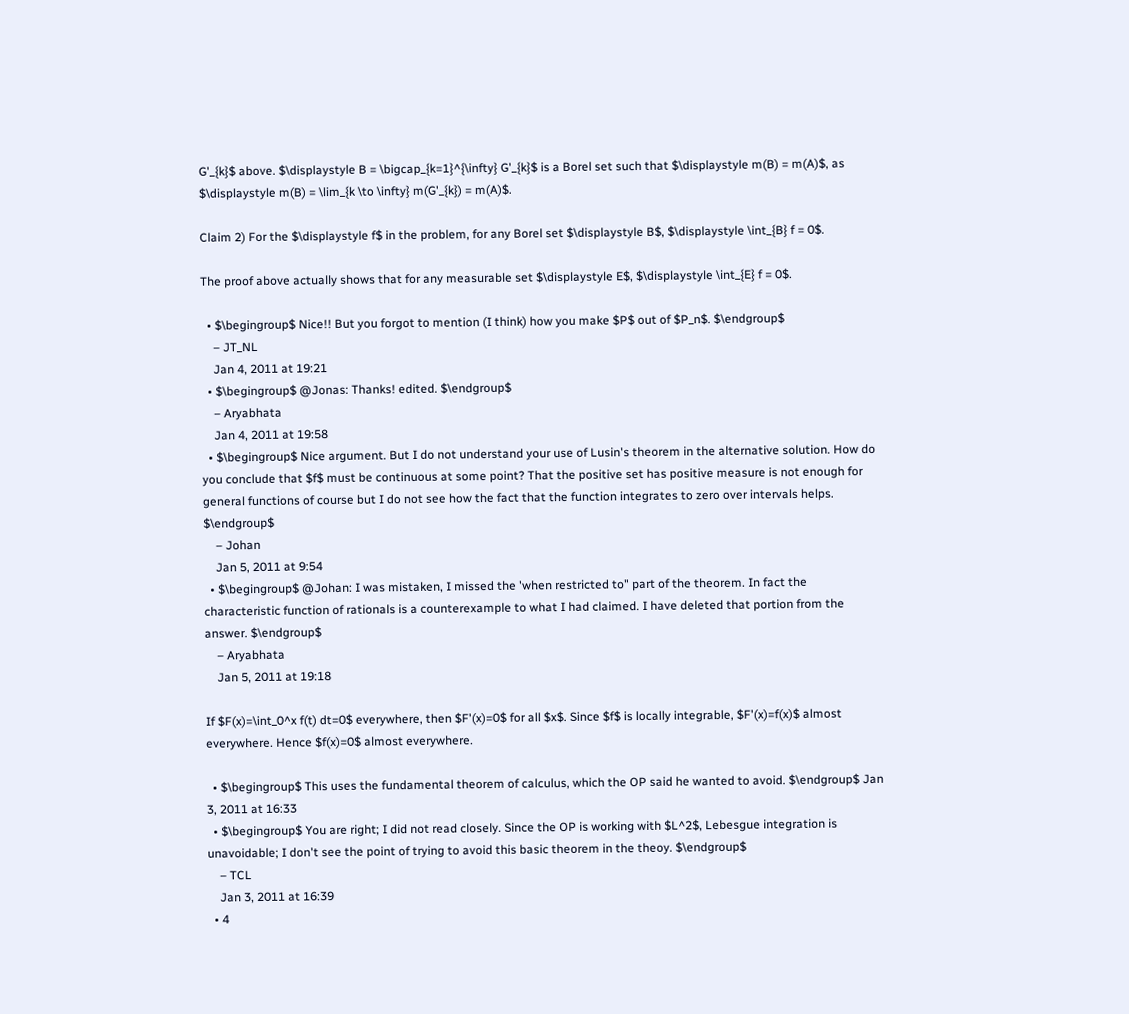G'_{k}$ above. $\displaystyle B = \bigcap_{k=1}^{\infty} G'_{k}$ is a Borel set such that $\displaystyle m(B) = m(A)$, as $\displaystyle m(B) = \lim_{k \to \infty} m(G'_{k}) = m(A)$.

Claim 2) For the $\displaystyle f$ in the problem, for any Borel set $\displaystyle B$, $\displaystyle \int_{B} f = 0$.

The proof above actually shows that for any measurable set $\displaystyle E$, $\displaystyle \int_{E} f = 0$.

  • $\begingroup$ Nice!! But you forgot to mention (I think) how you make $P$ out of $P_n$. $\endgroup$
    – JT_NL
    Jan 4, 2011 at 19:21
  • $\begingroup$ @Jonas: Thanks! edited. $\endgroup$
    – Aryabhata
    Jan 4, 2011 at 19:58
  • $\begingroup$ Nice argument. But I do not understand your use of Lusin's theorem in the alternative solution. How do you conclude that $f$ must be continuous at some point? That the positive set has positive measure is not enough for general functions of course but I do not see how the fact that the function integrates to zero over intervals helps. $\endgroup$
    – Johan
    Jan 5, 2011 at 9:54
  • $\begingroup$ @Johan: I was mistaken, I missed the 'when restricted to" part of the theorem. In fact the characteristic function of rationals is a counterexample to what I had claimed. I have deleted that portion from the answer. $\endgroup$
    – Aryabhata
    Jan 5, 2011 at 19:18

If $F(x)=\int_0^x f(t) dt=0$ everywhere, then $F'(x)=0$ for all $x$. Since $f$ is locally integrable, $F'(x)=f(x)$ almost everywhere. Hence $f(x)=0$ almost everywhere.

  • $\begingroup$ This uses the fundamental theorem of calculus, which the OP said he wanted to avoid. $\endgroup$ Jan 3, 2011 at 16:33
  • $\begingroup$ You are right; I did not read closely. Since the OP is working with $L^2$, Lebesgue integration is unavoidable; I don't see the point of trying to avoid this basic theorem in the theoy. $\endgroup$
    – TCL
    Jan 3, 2011 at 16:39
  • 4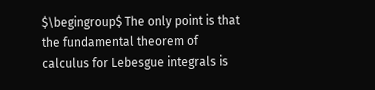$\begingroup$ The only point is that the fundamental theorem of calculus for Lebesgue integrals is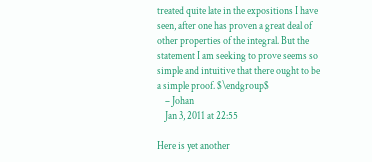treated quite late in the expositions I have seen, after one has proven a great deal of other properties of the integral. But the statement I am seeking to prove seems so simple and intuitive that there ought to be a simple proof. $\endgroup$
    – Johan
    Jan 3, 2011 at 22:55

Here is yet another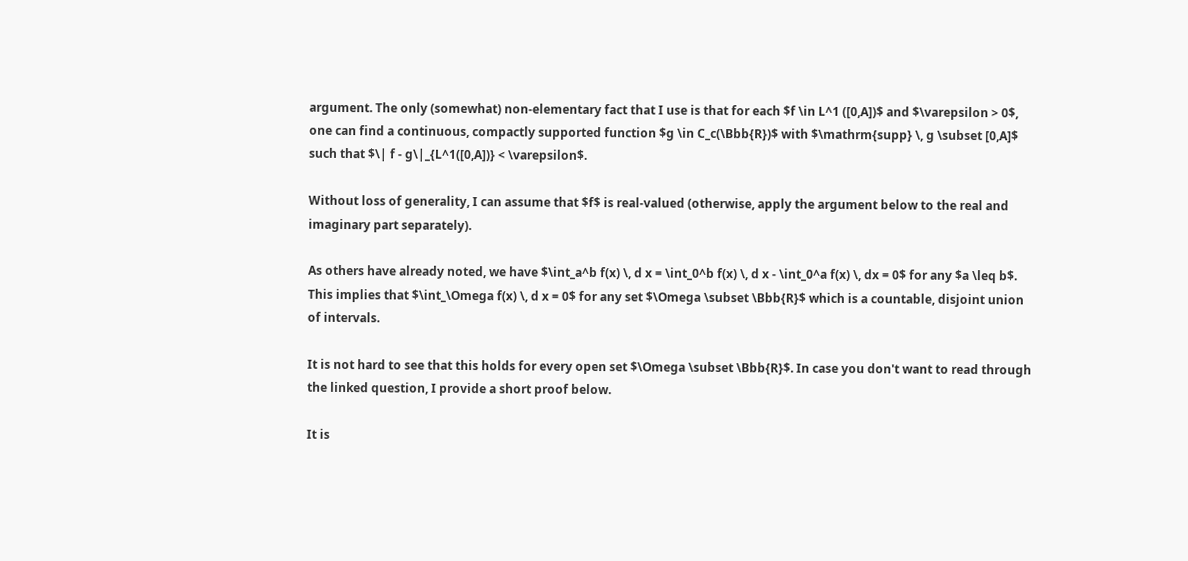argument. The only (somewhat) non-elementary fact that I use is that for each $f \in L^1 ([0,A])$ and $\varepsilon > 0$, one can find a continuous, compactly supported function $g \in C_c(\Bbb{R})$ with $\mathrm{supp} \, g \subset [0,A]$ such that $\| f - g\|_{L^1([0,A])} < \varepsilon$.

Without loss of generality, I can assume that $f$ is real-valued (otherwise, apply the argument below to the real and imaginary part separately).

As others have already noted, we have $\int_a^b f(x) \, d x = \int_0^b f(x) \, d x - \int_0^a f(x) \, dx = 0$ for any $a \leq b$. This implies that $\int_\Omega f(x) \, d x = 0$ for any set $\Omega \subset \Bbb{R}$ which is a countable, disjoint union of intervals.

It is not hard to see that this holds for every open set $\Omega \subset \Bbb{R}$. In case you don't want to read through the linked question, I provide a short proof below.

It is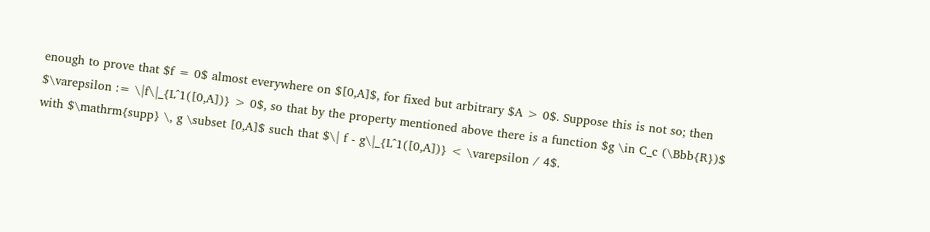enough to prove that $f = 0$ almost everywhere on $[0,A]$, for fixed but arbitrary $A > 0$. Suppose this is not so; then $\varepsilon := \|f\|_{L^1([0,A])} > 0$, so that by the property mentioned above there is a function $g \in C_c (\Bbb{R})$ with $\mathrm{supp} \, g \subset [0,A]$ such that $\| f - g\|_{L^1([0,A])} < \varepsilon / 4$.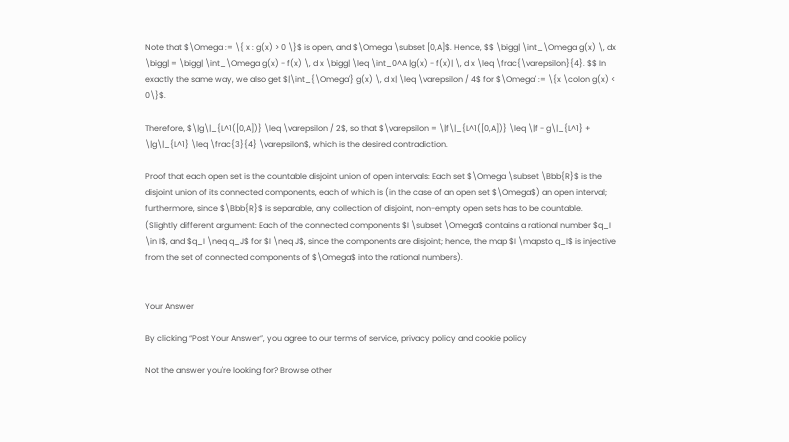Note that $\Omega := \{ x : g(x) > 0 \}$ is open, and $\Omega \subset [0,A]$. Hence, $$ \bigg| \int_\Omega g(x) \, dx \bigg| = \bigg| \int_\Omega g(x) - f(x) \, d x \bigg| \leq \int_0^A |g(x) - f(x)| \, d x \leq \frac{\varepsilon}{4}. $$ In exactly the same way, we also get $|\int_{\Omega'} g(x) \, d x| \leq \varepsilon / 4$ for $\Omega' := \{x \colon g(x) < 0\}$.

Therefore, $\|g\|_{L^1([0,A])} \leq \varepsilon / 2$, so that $\varepsilon = \|f\|_{L^1([0,A])} \leq \|f - g\|_{L^1} + \|g\|_{L^1} \leq \frac{3}{4} \varepsilon$, which is the desired contradiction.

Proof that each open set is the countable disjoint union of open intervals: Each set $\Omega \subset \Bbb{R}$ is the disjoint union of its connected components, each of which is (in the case of an open set $\Omega$) an open interval; furthermore, since $\Bbb{R}$ is separable, any collection of disjoint, non-empty open sets has to be countable. (Slightly different argument: Each of the connected components $I \subset \Omega$ contains a rational number $q_I \in I$, and $q_I \neq q_J$ for $I \neq J$, since the components are disjoint; hence, the map $I \mapsto q_I$ is injective from the set of connected components of $\Omega$ into the rational numbers).


Your Answer

By clicking “Post Your Answer”, you agree to our terms of service, privacy policy and cookie policy

Not the answer you're looking for? Browse other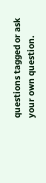questions tagged or ask your own question.